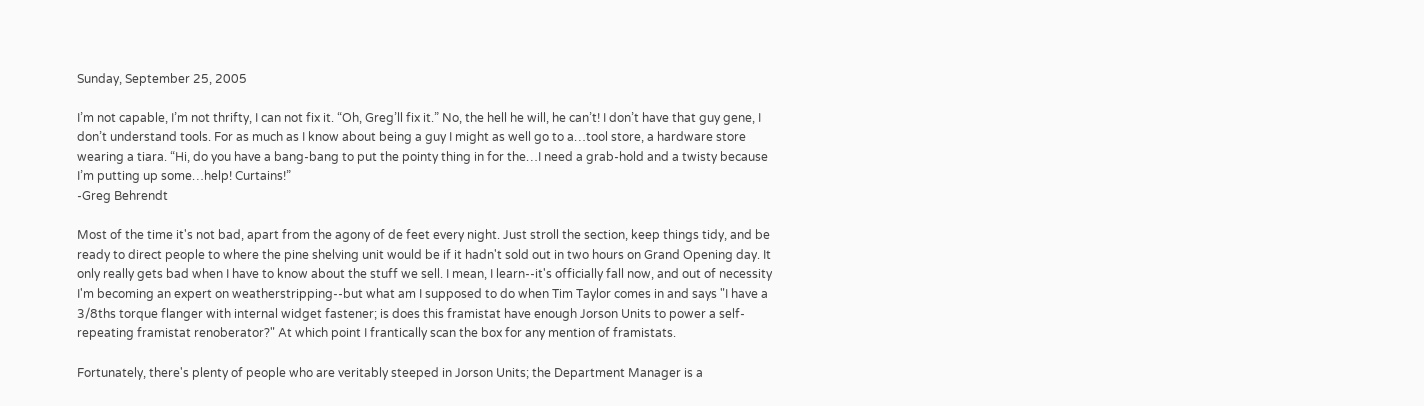Sunday, September 25, 2005

I’m not capable, I’m not thrifty, I can not fix it. “Oh, Greg’ll fix it.” No, the hell he will, he can’t! I don’t have that guy gene, I don’t understand tools. For as much as I know about being a guy I might as well go to a…tool store, a hardware store wearing a tiara. “Hi, do you have a bang-bang to put the pointy thing in for the…I need a grab-hold and a twisty because I’m putting up some…help! Curtains!”
-Greg Behrendt

Most of the time it's not bad, apart from the agony of de feet every night. Just stroll the section, keep things tidy, and be ready to direct people to where the pine shelving unit would be if it hadn't sold out in two hours on Grand Opening day. It only really gets bad when I have to know about the stuff we sell. I mean, I learn--it's officially fall now, and out of necessity I'm becoming an expert on weatherstripping--but what am I supposed to do when Tim Taylor comes in and says "I have a 3/8ths torque flanger with internal widget fastener; is does this framistat have enough Jorson Units to power a self-repeating framistat renoberator?" At which point I frantically scan the box for any mention of framistats.

Fortunately, there's plenty of people who are veritably steeped in Jorson Units; the Department Manager is a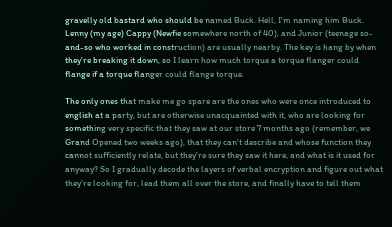gravelly old bastard who should be named Buck. Hell, I'm naming him Buck. Lenny (my age) Cappy (Newfie somewhere north of 40), and Junior (teenage so-and-so who worked in construction) are usually nearby. The key is hang by when they're breaking it down, so I learn how much torque a torque flanger could flange if a torque flanger could flange torque.

The only ones that make me go spare are the ones who were once introduced to english at a party, but are otherwise unacquainted with it, who are looking for something very specific that they saw at our store 7 months ago (remember, we Grand Opened two weeks ago), that they can't describe and whose function they cannot sufficiently relate, but they're sure they saw it here, and what is it used for anyway? So I gradually decode the layers of verbal encryption and figure out what they're looking for, lead them all over the store, and finally have to tell them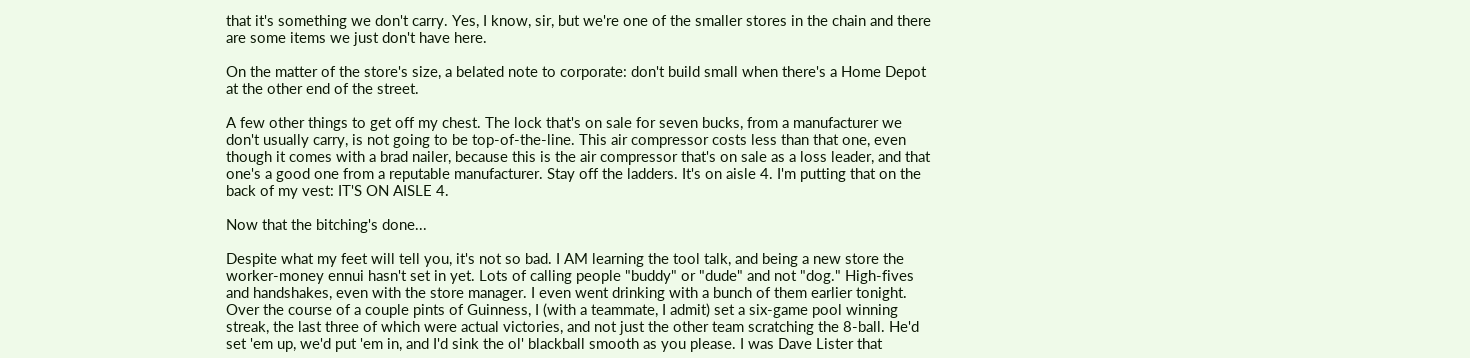that it's something we don't carry. Yes, I know, sir, but we're one of the smaller stores in the chain and there are some items we just don't have here.

On the matter of the store's size, a belated note to corporate: don't build small when there's a Home Depot at the other end of the street.

A few other things to get off my chest. The lock that's on sale for seven bucks, from a manufacturer we don't usually carry, is not going to be top-of-the-line. This air compressor costs less than that one, even though it comes with a brad nailer, because this is the air compressor that's on sale as a loss leader, and that one's a good one from a reputable manufacturer. Stay off the ladders. It's on aisle 4. I'm putting that on the back of my vest: IT'S ON AISLE 4.

Now that the bitching's done...

Despite what my feet will tell you, it's not so bad. I AM learning the tool talk, and being a new store the worker-money ennui hasn't set in yet. Lots of calling people "buddy" or "dude" and not "dog." High-fives and handshakes, even with the store manager. I even went drinking with a bunch of them earlier tonight. Over the course of a couple pints of Guinness, I (with a teammate, I admit) set a six-game pool winning streak, the last three of which were actual victories, and not just the other team scratching the 8-ball. He'd set 'em up, we'd put 'em in, and I'd sink the ol' blackball smooth as you please. I was Dave Lister that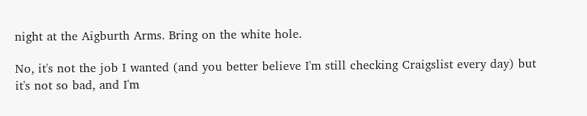night at the Aigburth Arms. Bring on the white hole.

No, it's not the job I wanted (and you better believe I'm still checking Craigslist every day) but it's not so bad, and I'm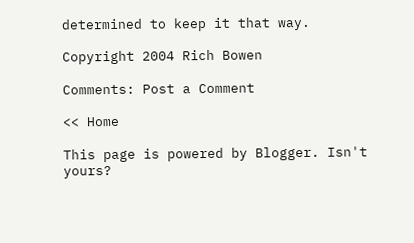determined to keep it that way.

Copyright 2004 Rich Bowen

Comments: Post a Comment

<< Home

This page is powered by Blogger. Isn't yours?